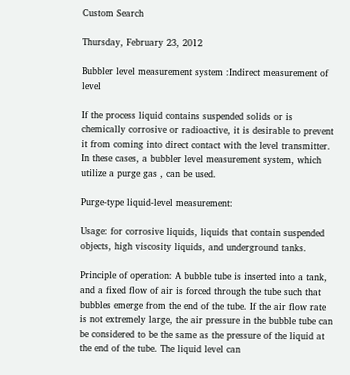Custom Search

Thursday, February 23, 2012

Bubbler level measurement system :Indirect measurement of level

If the process liquid contains suspended solids or is chemically corrosive or radioactive, it is desirable to prevent it from coming into direct contact with the level transmitter. In these cases, a bubbler level measurement system, which utilize a purge gas , can be used.

Purge-type liquid-level measurement:

Usage: for corrosive liquids, liquids that contain suspended objects, high viscosity liquids, and underground tanks.

Principle of operation: A bubble tube is inserted into a tank, and a fixed flow of air is forced through the tube such that bubbles emerge from the end of the tube. If the air flow rate is not extremely large, the air pressure in the bubble tube can be considered to be the same as the pressure of the liquid at the end of the tube. The liquid level can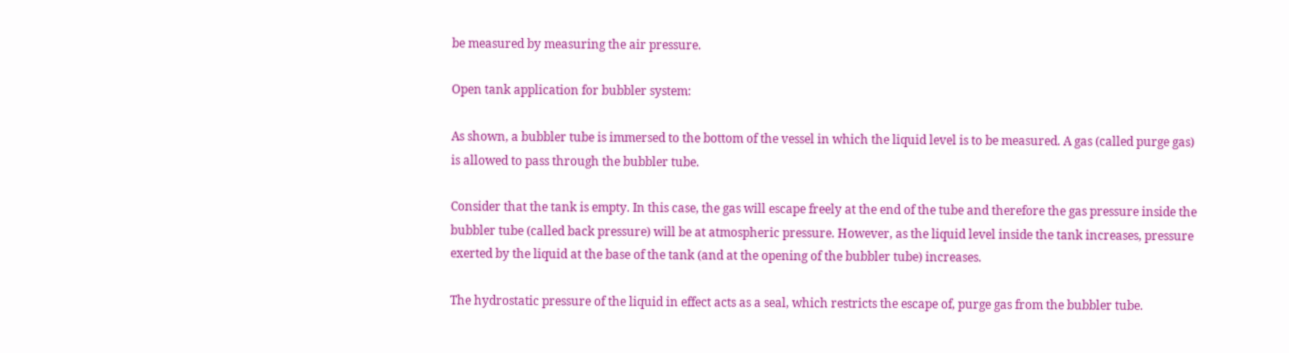be measured by measuring the air pressure.

Open tank application for bubbler system:

As shown, a bubbler tube is immersed to the bottom of the vessel in which the liquid level is to be measured. A gas (called purge gas) is allowed to pass through the bubbler tube.

Consider that the tank is empty. In this case, the gas will escape freely at the end of the tube and therefore the gas pressure inside the bubbler tube (called back pressure) will be at atmospheric pressure. However, as the liquid level inside the tank increases, pressure exerted by the liquid at the base of the tank (and at the opening of the bubbler tube) increases.

The hydrostatic pressure of the liquid in effect acts as a seal, which restricts the escape of, purge gas from the bubbler tube.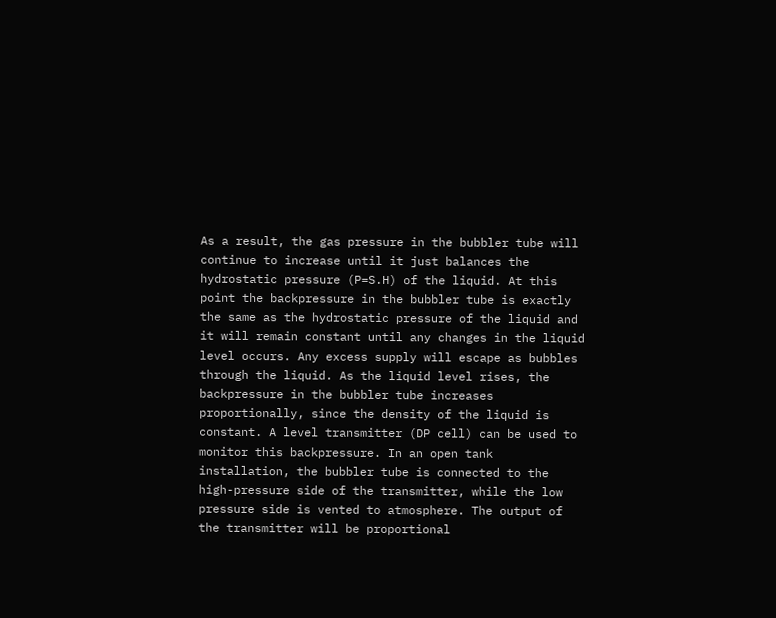As a result, the gas pressure in the bubbler tube will continue to increase until it just balances the hydrostatic pressure (P=S.H) of the liquid. At this point the backpressure in the bubbler tube is exactly the same as the hydrostatic pressure of the liquid and it will remain constant until any changes in the liquid level occurs. Any excess supply will escape as bubbles through the liquid. As the liquid level rises, the backpressure in the bubbler tube increases proportionally, since the density of the liquid is constant. A level transmitter (DP cell) can be used to monitor this backpressure. In an open tank installation, the bubbler tube is connected to the high-pressure side of the transmitter, while the low pressure side is vented to atmosphere. The output of the transmitter will be proportional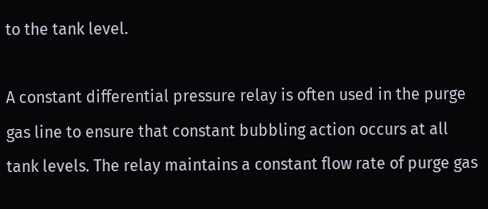to the tank level.

A constant differential pressure relay is often used in the purge gas line to ensure that constant bubbling action occurs at all tank levels. The relay maintains a constant flow rate of purge gas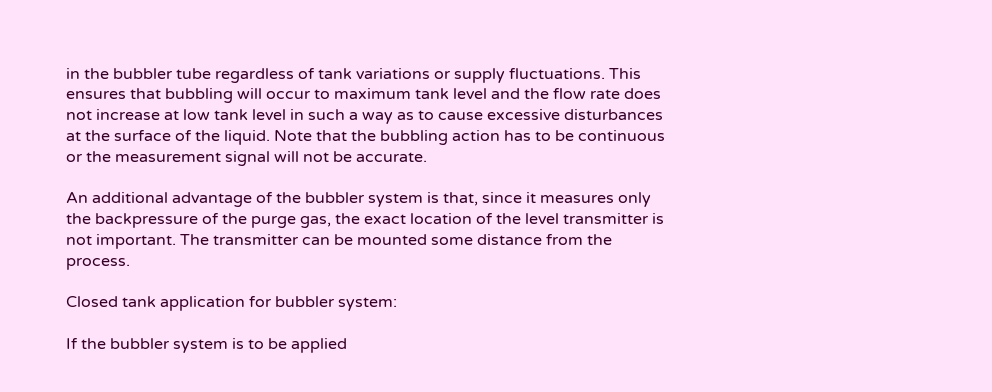in the bubbler tube regardless of tank variations or supply fluctuations. This ensures that bubbling will occur to maximum tank level and the flow rate does not increase at low tank level in such a way as to cause excessive disturbances at the surface of the liquid. Note that the bubbling action has to be continuous or the measurement signal will not be accurate.

An additional advantage of the bubbler system is that, since it measures only the backpressure of the purge gas, the exact location of the level transmitter is not important. The transmitter can be mounted some distance from the process.

Closed tank application for bubbler system:

If the bubbler system is to be applied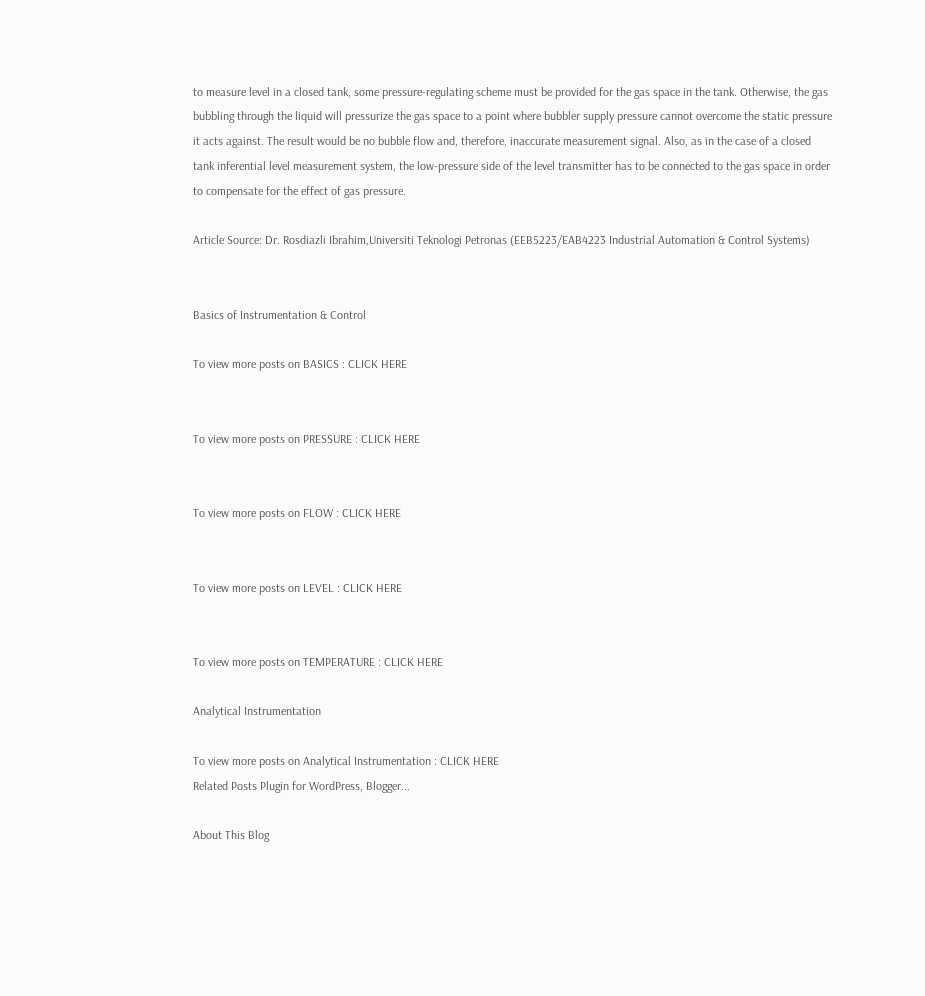to measure level in a closed tank, some pressure-regulating scheme must be provided for the gas space in the tank. Otherwise, the gas bubbling through the liquid will pressurize the gas space to a point where bubbler supply pressure cannot overcome the static pressure it acts against. The result would be no bubble flow and, therefore, inaccurate measurement signal. Also, as in the case of a closed tank inferential level measurement system, the low-pressure side of the level transmitter has to be connected to the gas space in order to compensate for the effect of gas pressure.

Article Source: Dr. Rosdiazli Ibrahim,Universiti Teknologi Petronas (EEB5223/EAB4223 Industrial Automation & Control Systems)


Basics of Instrumentation & Control

To view more posts on BASICS : CLICK HERE


To view more posts on PRESSURE : CLICK HERE


To view more posts on FLOW : CLICK HERE


To view more posts on LEVEL : CLICK HERE


To view more posts on TEMPERATURE : CLICK HERE

Analytical Instrumentation

To view more posts on Analytical Instrumentation : CLICK HERE
Related Posts Plugin for WordPress, Blogger...

About This Blog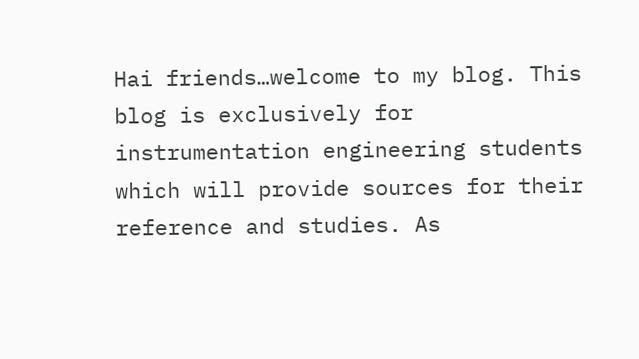Hai friends…welcome to my blog. This blog is exclusively for instrumentation engineering students which will provide sources for their reference and studies. As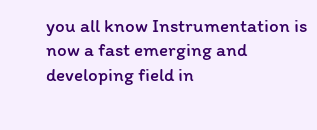you all know Instrumentation is now a fast emerging and developing field in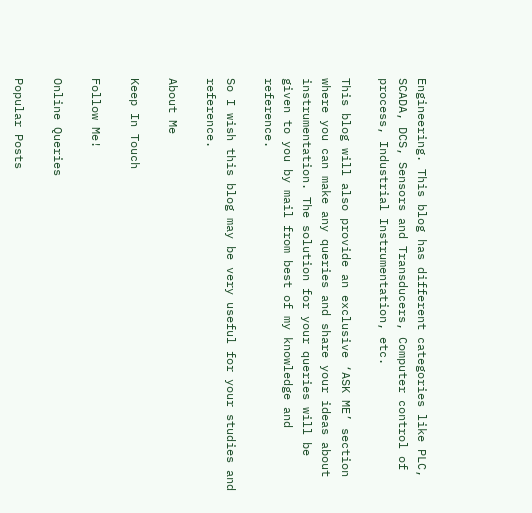Engineering. This blog has different categories like PLC, SCADA, DCS, Sensors and Transducers, Computer control of process, Industrial Instrumentation, etc.

This blog will also provide an exclusive ‘ASK ME’ section where you can make any queries and share your ideas about instrumentation. The solution for your queries will be given to you by mail from best of my knowledge and reference.

So I wish this blog may be very useful for your studies and reference.

About Me

Keep In Touch

Follow Me!

Online Queries

Popular Posts